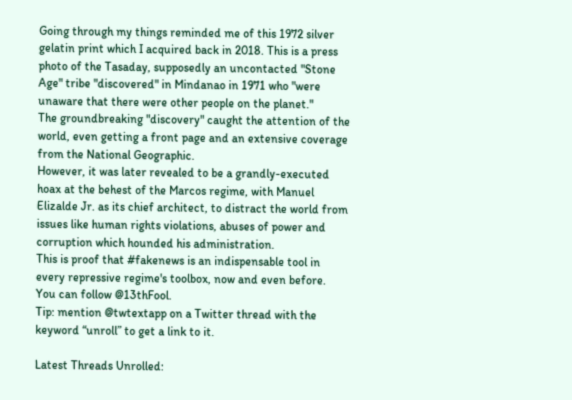Going through my things reminded me of this 1972 silver gelatin print which I acquired back in 2018. This is a press photo of the Tasaday, supposedly an uncontacted "Stone Age" tribe "discovered" in Mindanao in 1971 who "were unaware that there were other people on the planet."
The groundbreaking "discovery" caught the attention of the world, even getting a front page and an extensive coverage from the National Geographic.
However, it was later revealed to be a grandly-executed hoax at the behest of the Marcos regime, with Manuel Elizalde Jr. as its chief architect, to distract the world from issues like human rights violations, abuses of power and corruption which hounded his administration.
This is proof that #fakenews is an indispensable tool in every repressive regime's toolbox, now and even before.
You can follow @13thFool.
Tip: mention @twtextapp on a Twitter thread with the keyword “unroll” to get a link to it.

Latest Threads Unrolled: